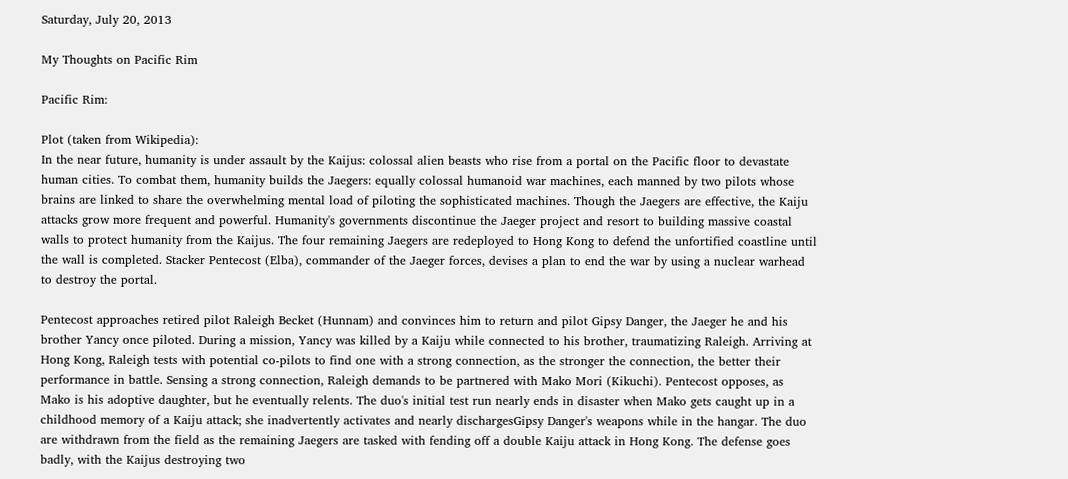Saturday, July 20, 2013

My Thoughts on Pacific Rim

Pacific Rim:

Plot (taken from Wikipedia):
In the near future, humanity is under assault by the Kaijus: colossal alien beasts who rise from a portal on the Pacific floor to devastate human cities. To combat them, humanity builds the Jaegers: equally colossal humanoid war machines, each manned by two pilots whose brains are linked to share the overwhelming mental load of piloting the sophisticated machines. Though the Jaegers are effective, the Kaiju attacks grow more frequent and powerful. Humanity's governments discontinue the Jaeger project and resort to building massive coastal walls to protect humanity from the Kaijus. The four remaining Jaegers are redeployed to Hong Kong to defend the unfortified coastline until the wall is completed. Stacker Pentecost (Elba), commander of the Jaeger forces, devises a plan to end the war by using a nuclear warhead to destroy the portal.

Pentecost approaches retired pilot Raleigh Becket (Hunnam) and convinces him to return and pilot Gipsy Danger, the Jaeger he and his brother Yancy once piloted. During a mission, Yancy was killed by a Kaiju while connected to his brother, traumatizing Raleigh. Arriving at Hong Kong, Raleigh tests with potential co-pilots to find one with a strong connection, as the stronger the connection, the better their performance in battle. Sensing a strong connection, Raleigh demands to be partnered with Mako Mori (Kikuchi). Pentecost opposes, as Mako is his adoptive daughter, but he eventually relents. The duo's initial test run nearly ends in disaster when Mako gets caught up in a childhood memory of a Kaiju attack; she inadvertently activates and nearly dischargesGipsy Danger's weapons while in the hangar. The duo are withdrawn from the field as the remaining Jaegers are tasked with fending off a double Kaiju attack in Hong Kong. The defense goes badly, with the Kaijus destroying two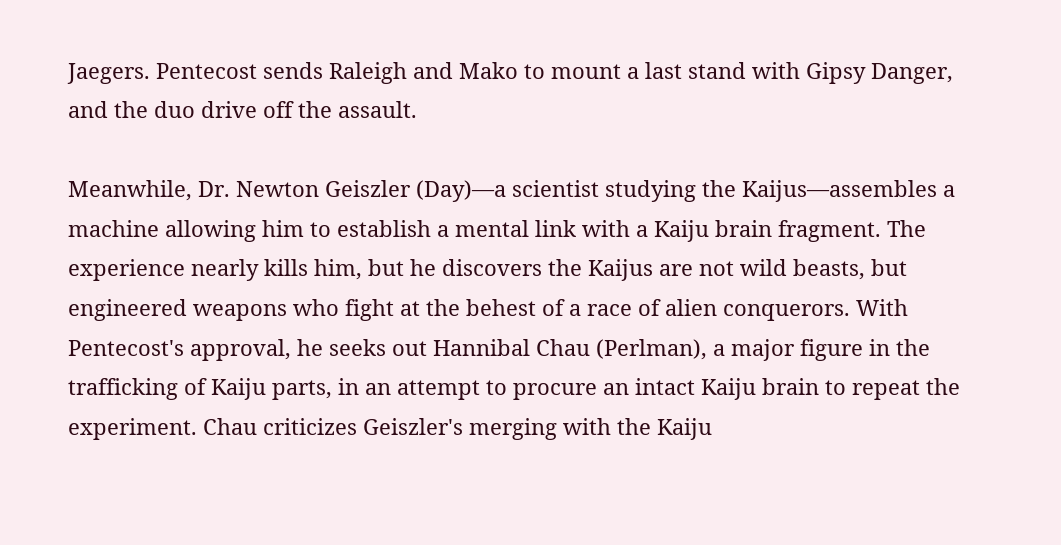Jaegers. Pentecost sends Raleigh and Mako to mount a last stand with Gipsy Danger, and the duo drive off the assault.

Meanwhile, Dr. Newton Geiszler (Day)—a scientist studying the Kaijus—assembles a machine allowing him to establish a mental link with a Kaiju brain fragment. The experience nearly kills him, but he discovers the Kaijus are not wild beasts, but engineered weapons who fight at the behest of a race of alien conquerors. With Pentecost's approval, he seeks out Hannibal Chau (Perlman), a major figure in the trafficking of Kaiju parts, in an attempt to procure an intact Kaiju brain to repeat the experiment. Chau criticizes Geiszler's merging with the Kaiju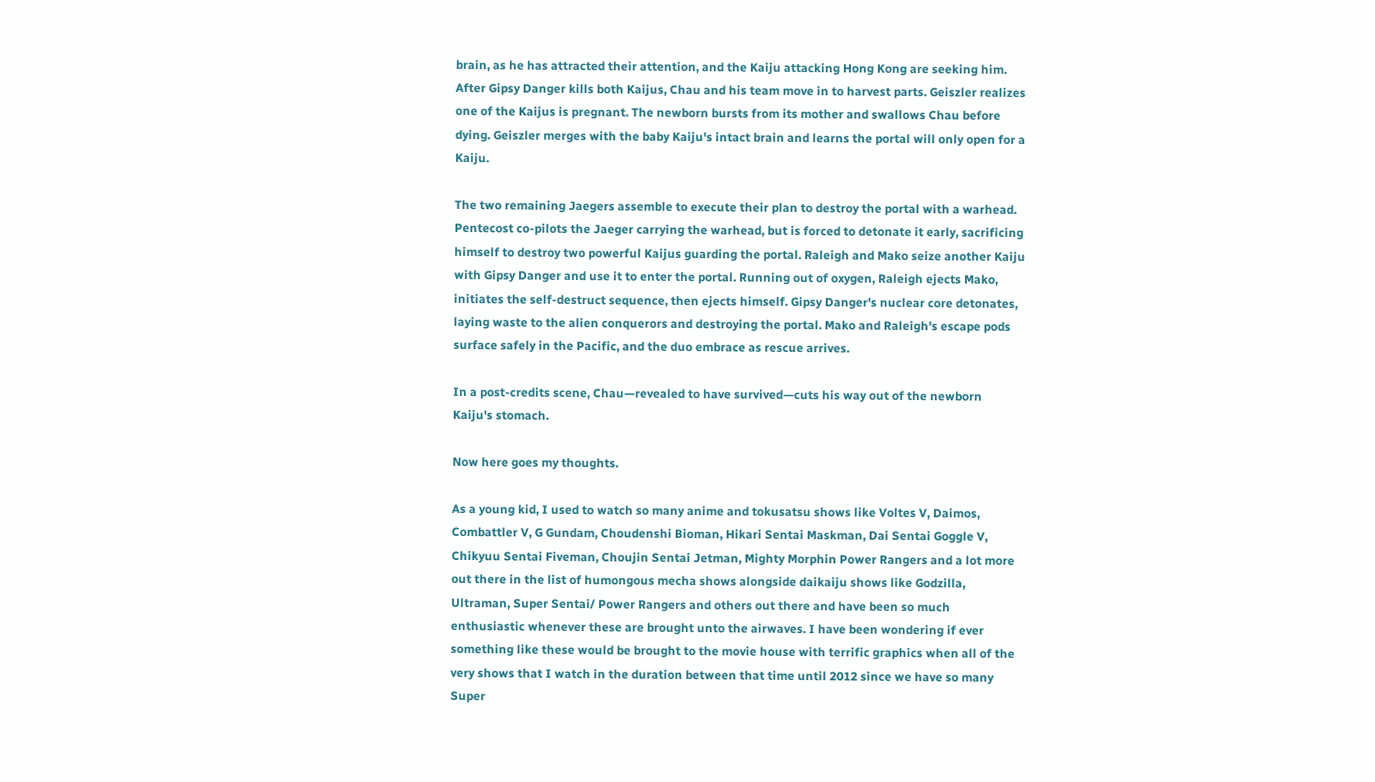brain, as he has attracted their attention, and the Kaiju attacking Hong Kong are seeking him. After Gipsy Danger kills both Kaijus, Chau and his team move in to harvest parts. Geiszler realizes one of the Kaijus is pregnant. The newborn bursts from its mother and swallows Chau before dying. Geiszler merges with the baby Kaiju's intact brain and learns the portal will only open for a Kaiju.

The two remaining Jaegers assemble to execute their plan to destroy the portal with a warhead. Pentecost co-pilots the Jaeger carrying the warhead, but is forced to detonate it early, sacrificing himself to destroy two powerful Kaijus guarding the portal. Raleigh and Mako seize another Kaiju with Gipsy Danger and use it to enter the portal. Running out of oxygen, Raleigh ejects Mako, initiates the self-destruct sequence, then ejects himself. Gipsy Danger's nuclear core detonates, laying waste to the alien conquerors and destroying the portal. Mako and Raleigh's escape pods surface safely in the Pacific, and the duo embrace as rescue arrives.

In a post-credits scene, Chau—revealed to have survived—cuts his way out of the newborn Kaiju's stomach.

Now here goes my thoughts.

As a young kid, I used to watch so many anime and tokusatsu shows like Voltes V, Daimos, Combattler V, G Gundam, Choudenshi Bioman, Hikari Sentai Maskman, Dai Sentai Goggle V, Chikyuu Sentai Fiveman, Choujin Sentai Jetman, Mighty Morphin Power Rangers and a lot more out there in the list of humongous mecha shows alongside daikaiju shows like Godzilla, Ultraman, Super Sentai/ Power Rangers and others out there and have been so much enthusiastic whenever these are brought unto the airwaves. I have been wondering if ever something like these would be brought to the movie house with terrific graphics when all of the very shows that I watch in the duration between that time until 2012 since we have so many Super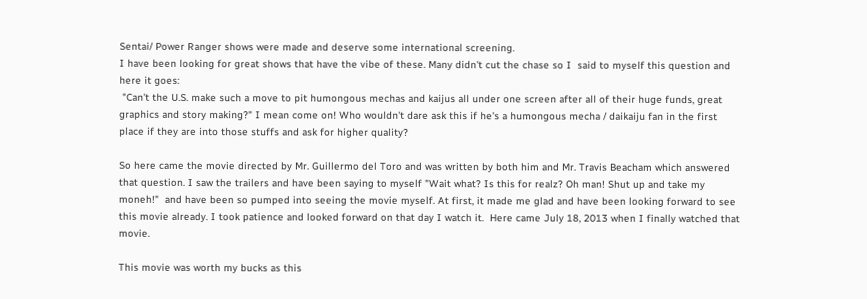Sentai/ Power Ranger shows were made and deserve some international screening.
I have been looking for great shows that have the vibe of these. Many didn't cut the chase so I  said to myself this question and here it goes:
 "Can't the U.S. make such a move to pit humongous mechas and kaijus all under one screen after all of their huge funds, great graphics and story making?" I mean come on! Who wouldn't dare ask this if he's a humongous mecha / daikaiju fan in the first place if they are into those stuffs and ask for higher quality?

So here came the movie directed by Mr. Guillermo del Toro and was written by both him and Mr. Travis Beacham which answered that question. I saw the trailers and have been saying to myself "Wait what? Is this for realz? Oh man! Shut up and take my moneh!"  and have been so pumped into seeing the movie myself. At first, it made me glad and have been looking forward to see this movie already. I took patience and looked forward on that day I watch it.  Here came July 18, 2013 when I finally watched that movie.

This movie was worth my bucks as this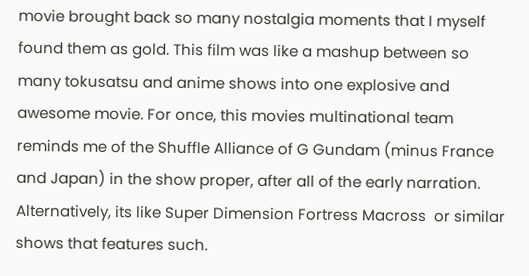movie brought back so many nostalgia moments that I myself found them as gold. This film was like a mashup between so many tokusatsu and anime shows into one explosive and awesome movie. For once, this movies multinational team reminds me of the Shuffle Alliance of G Gundam (minus France and Japan) in the show proper, after all of the early narration. Alternatively, its like Super Dimension Fortress Macross  or similar shows that features such.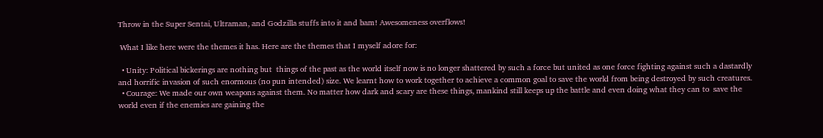Throw in the Super Sentai, Ultraman, and Godzilla stuffs into it and bam! Awesomeness overflows!

 What I like here were the themes it has. Here are the themes that I myself adore for:

  • Unity: Political bickerings are nothing but  things of the past as the world itself now is no longer shattered by such a force but united as one force fighting against such a dastardly and horrific invasion of such enormous (no pun intended) size. We learnt how to work together to achieve a common goal to save the world from being destroyed by such creatures.
  • Courage: We made our own weapons against them. No matter how dark and scary are these things, mankind still keeps up the battle and even doing what they can to  save the world even if the enemies are gaining the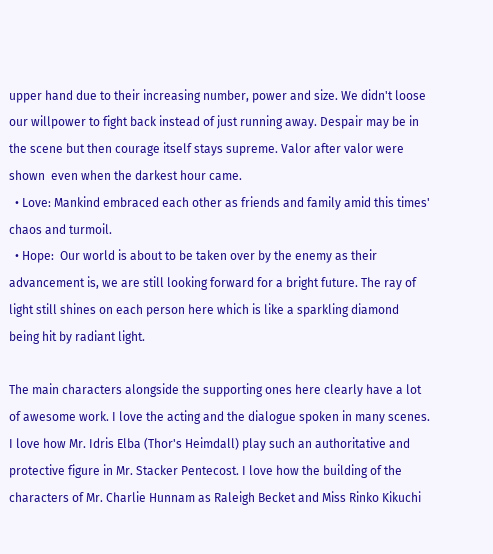upper hand due to their increasing number, power and size. We didn't loose our willpower to fight back instead of just running away. Despair may be in the scene but then courage itself stays supreme. Valor after valor were shown  even when the darkest hour came.
  • Love: Mankind embraced each other as friends and family amid this times' chaos and turmoil.
  • Hope:  Our world is about to be taken over by the enemy as their advancement is, we are still looking forward for a bright future. The ray of light still shines on each person here which is like a sparkling diamond being hit by radiant light.

The main characters alongside the supporting ones here clearly have a lot of awesome work. I love the acting and the dialogue spoken in many scenes. I love how Mr. Idris Elba (Thor's Heimdall) play such an authoritative and protective figure in Mr. Stacker Pentecost. I love how the building of the characters of Mr. Charlie Hunnam as Raleigh Becket and Miss Rinko Kikuchi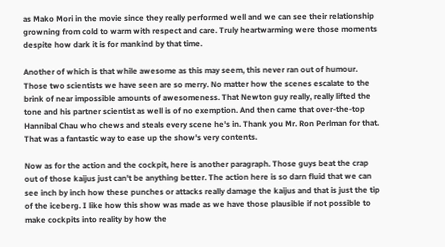as Mako Mori in the movie since they really performed well and we can see their relationship growning from cold to warm with respect and care. Truly heartwarming were those moments despite how dark it is for mankind by that time.

Another of which is that while awesome as this may seem, this never ran out of humour. Those two scientists we have seen are so merry. No matter how the scenes escalate to the brink of near impossible amounts of awesomeness. That Newton guy really, really lifted the tone and his partner scientist as well is of no exemption. And then came that over-the-top Hannibal Chau who chews and steals every scene he's in. Thank you Mr. Ron Perlman for that. That was a fantastic way to ease up the show's very contents.

Now as for the action and the cockpit, here is another paragraph. Those guys beat the crap out of those kaijus just can't be anything better. The action here is so darn fluid that we can see inch by inch how these punches or attacks really damage the kaijus and that is just the tip of the iceberg. I like how this show was made as we have those plausible if not possible to make cockpits into reality by how the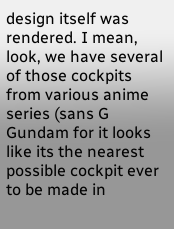design itself was rendered. I mean, look, we have several of those cockpits from various anime series (sans G Gundam for it looks like its the nearest possible cockpit ever to be made in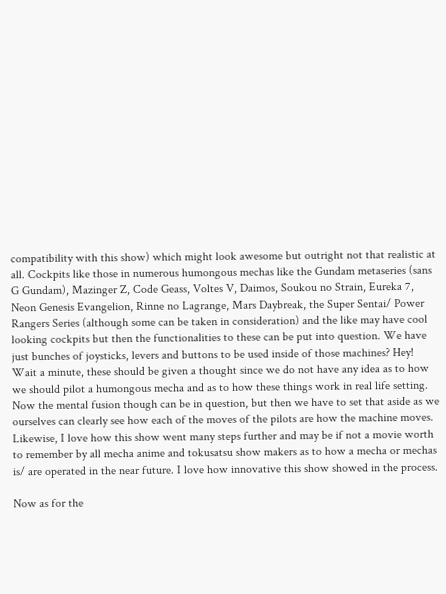compatibility with this show) which might look awesome but outright not that realistic at all. Cockpits like those in numerous humongous mechas like the Gundam metaseries (sans G Gundam), Mazinger Z, Code Geass, Voltes V, Daimos, Soukou no Strain, Eureka 7, Neon Genesis Evangelion, Rinne no Lagrange, Mars Daybreak, the Super Sentai/ Power Rangers Series (although some can be taken in consideration) and the like may have cool looking cockpits but then the functionalities to these can be put into question. We have just bunches of joysticks, levers and buttons to be used inside of those machines? Hey! Wait a minute, these should be given a thought since we do not have any idea as to how we should pilot a humongous mecha and as to how these things work in real life setting. Now the mental fusion though can be in question, but then we have to set that aside as we ourselves can clearly see how each of the moves of the pilots are how the machine moves. Likewise, I love how this show went many steps further and may be if not a movie worth to remember by all mecha anime and tokusatsu show makers as to how a mecha or mechas is/ are operated in the near future. I love how innovative this show showed in the process.

Now as for the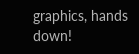graphics, hands down!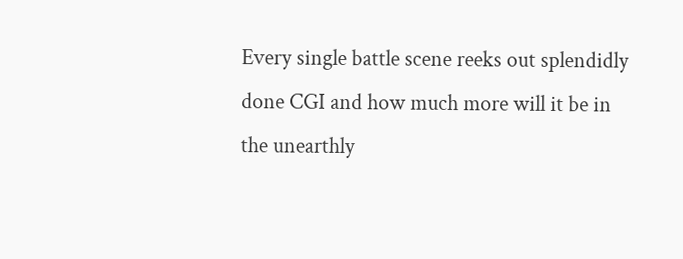Every single battle scene reeks out splendidly done CGI and how much more will it be in the unearthly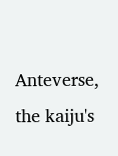Anteverse, the kaiju's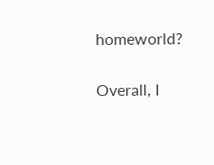homeworld?

Overall, I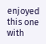enjoyed this one with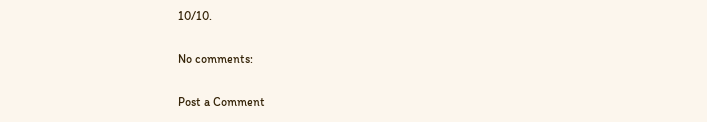10/10.

No comments:

Post a Comment